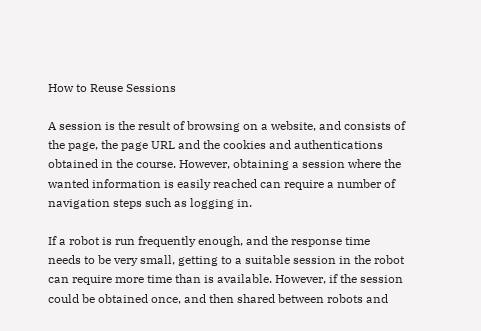How to Reuse Sessions

A session is the result of browsing on a website, and consists of the page, the page URL and the cookies and authentications obtained in the course. However, obtaining a session where the wanted information is easily reached can require a number of navigation steps such as logging in.

If a robot is run frequently enough, and the response time needs to be very small, getting to a suitable session in the robot can require more time than is available. However, if the session could be obtained once, and then shared between robots and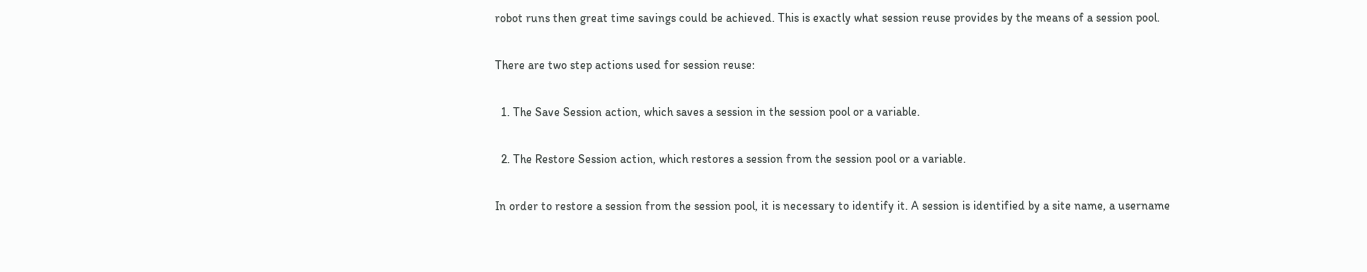robot runs then great time savings could be achieved. This is exactly what session reuse provides by the means of a session pool.

There are two step actions used for session reuse:

  1. The Save Session action, which saves a session in the session pool or a variable.

  2. The Restore Session action, which restores a session from the session pool or a variable.

In order to restore a session from the session pool, it is necessary to identify it. A session is identified by a site name, a username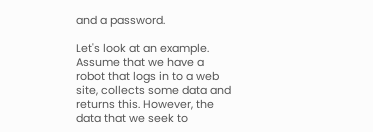and a password.

Let's look at an example. Assume that we have a robot that logs in to a web site, collects some data and returns this. However, the data that we seek to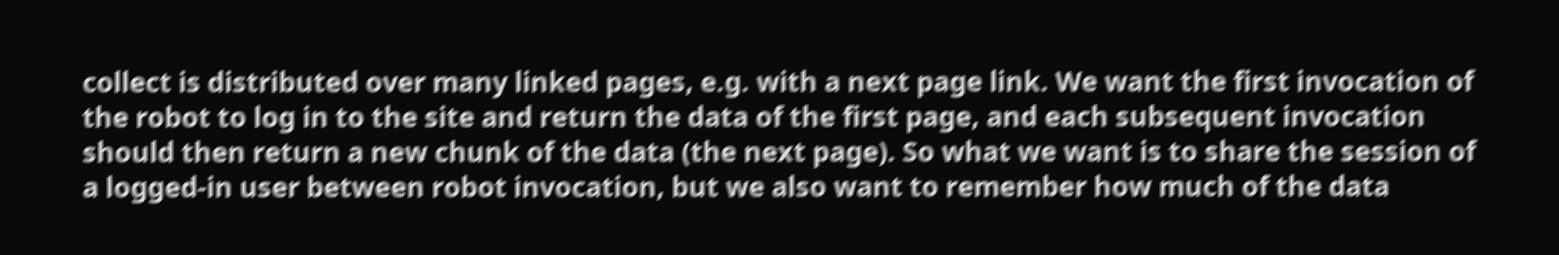collect is distributed over many linked pages, e.g. with a next page link. We want the first invocation of the robot to log in to the site and return the data of the first page, and each subsequent invocation should then return a new chunk of the data (the next page). So what we want is to share the session of a logged-in user between robot invocation, but we also want to remember how much of the data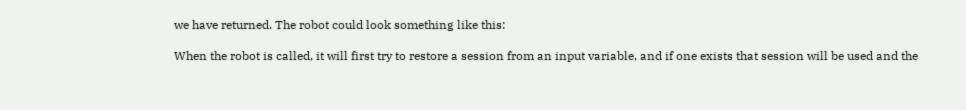we have returned. The robot could look something like this:

When the robot is called, it will first try to restore a session from an input variable, and if one exists that session will be used and the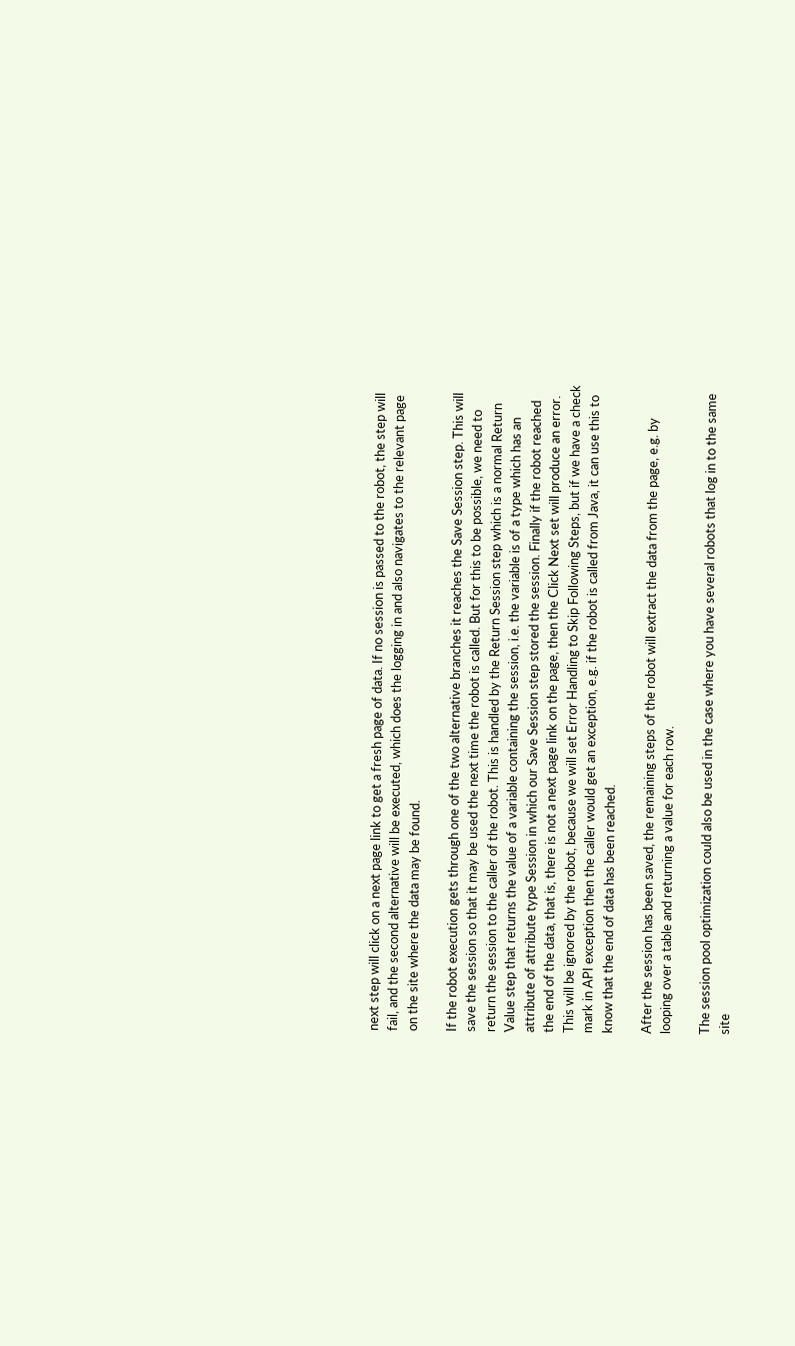next step will click on a next page link to get a fresh page of data. If no session is passed to the robot, the step will fail, and the second alternative will be executed, which does the logging in and also navigates to the relevant page on the site where the data may be found.

If the robot execution gets through one of the two alternative branches it reaches the Save Session step. This will save the session so that it may be used the next time the robot is called. But for this to be possible, we need to return the session to the caller of the robot. This is handled by the Return Session step which is a normal Return Value step that returns the value of a variable containing the session, i.e. the variable is of a type which has an attribute of attribute type Session in which our Save Session step stored the session. Finally if the robot reached the end of the data, that is, there is not a next page link on the page, then the Click Next set will produce an error. This will be ignored by the robot, because we will set Error Handling to Skip Following Steps, but if we have a check mark in API exception then the caller would get an exception, e.g. if the robot is called from Java, it can use this to know that the end of data has been reached.

After the session has been saved, the remaining steps of the robot will extract the data from the page, e.g. by looping over a table and returning a value for each row.

The session pool optimization could also be used in the case where you have several robots that log in to the same site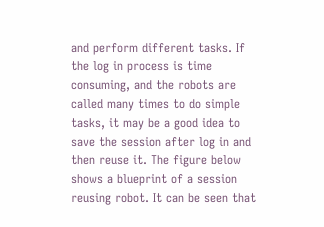and perform different tasks. If the log in process is time consuming, and the robots are called many times to do simple tasks, it may be a good idea to save the session after log in and then reuse it. The figure below shows a blueprint of a session reusing robot. It can be seen that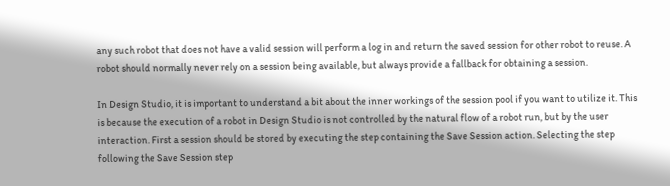any such robot that does not have a valid session will perform a log in and return the saved session for other robot to reuse. A robot should normally never rely on a session being available, but always provide a fallback for obtaining a session.

In Design Studio, it is important to understand a bit about the inner workings of the session pool if you want to utilize it. This is because the execution of a robot in Design Studio is not controlled by the natural flow of a robot run, but by the user interaction. First a session should be stored by executing the step containing the Save Session action. Selecting the step following the Save Session step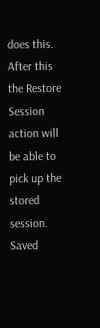does this. After this the Restore Session action will be able to pick up the stored session. Saved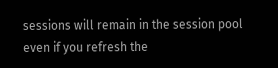sessions will remain in the session pool even if you refresh the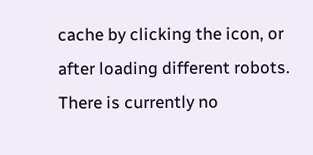cache by clicking the icon, or after loading different robots. There is currently no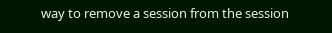way to remove a session from the session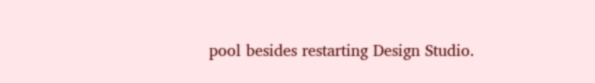pool besides restarting Design Studio.